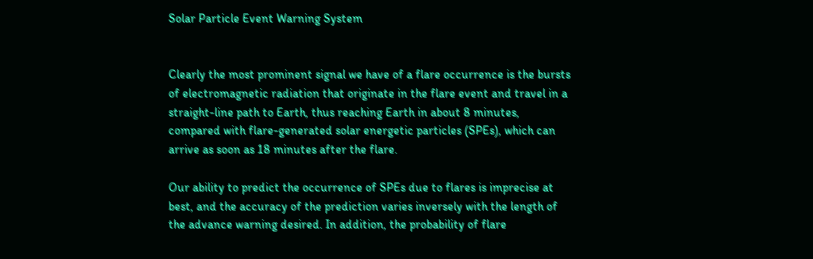Solar Particle Event Warning System


Clearly the most prominent signal we have of a flare occurrence is the bursts of electromagnetic radiation that originate in the flare event and travel in a straight-line path to Earth, thus reaching Earth in about 8 minutes, compared with flare-generated solar energetic particles (SPEs), which can arrive as soon as 18 minutes after the flare.

Our ability to predict the occurrence of SPEs due to flares is imprecise at best, and the accuracy of the prediction varies inversely with the length of the advance warning desired. In addition, the probability of flare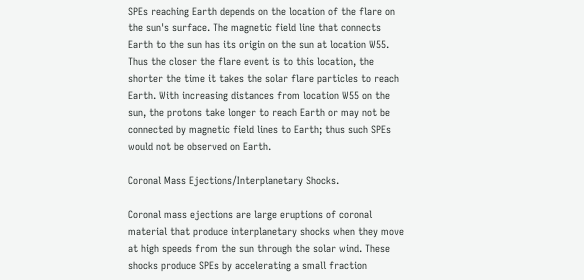SPEs reaching Earth depends on the location of the flare on the sun's surface. The magnetic field line that connects Earth to the sun has its origin on the sun at location W55. Thus the closer the flare event is to this location, the shorter the time it takes the solar flare particles to reach Earth. With increasing distances from location W55 on the sun, the protons take longer to reach Earth or may not be connected by magnetic field lines to Earth; thus such SPEs would not be observed on Earth.

Coronal Mass Ejections/Interplanetary Shocks.

Coronal mass ejections are large eruptions of coronal material that produce interplanetary shocks when they move at high speeds from the sun through the solar wind. These shocks produce SPEs by accelerating a small fraction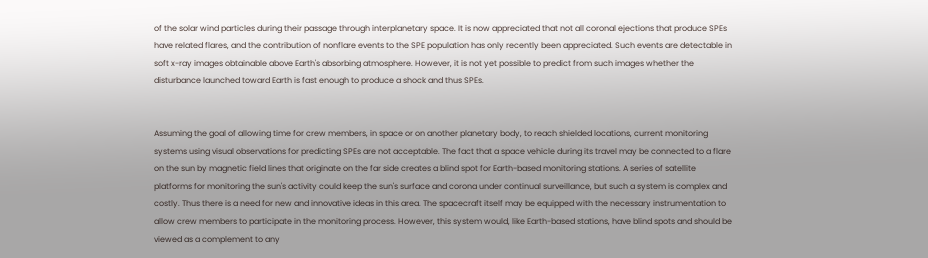of the solar wind particles during their passage through interplanetary space. It is now appreciated that not all coronal ejections that produce SPEs have related flares, and the contribution of nonflare events to the SPE population has only recently been appreciated. Such events are detectable in soft x-ray images obtainable above Earth's absorbing atmosphere. However, it is not yet possible to predict from such images whether the disturbance launched toward Earth is fast enough to produce a shock and thus SPEs.


Assuming the goal of allowing time for crew members, in space or on another planetary body, to reach shielded locations, current monitoring systems using visual observations for predicting SPEs are not acceptable. The fact that a space vehicle during its travel may be connected to a flare on the sun by magnetic field lines that originate on the far side creates a blind spot for Earth-based monitoring stations. A series of satellite platforms for monitoring the sun's activity could keep the sun's surface and corona under continual surveillance, but such a system is complex and costly. Thus there is a need for new and innovative ideas in this area. The spacecraft itself may be equipped with the necessary instrumentation to allow crew members to participate in the monitoring process. However, this system would, like Earth-based stations, have blind spots and should be viewed as a complement to any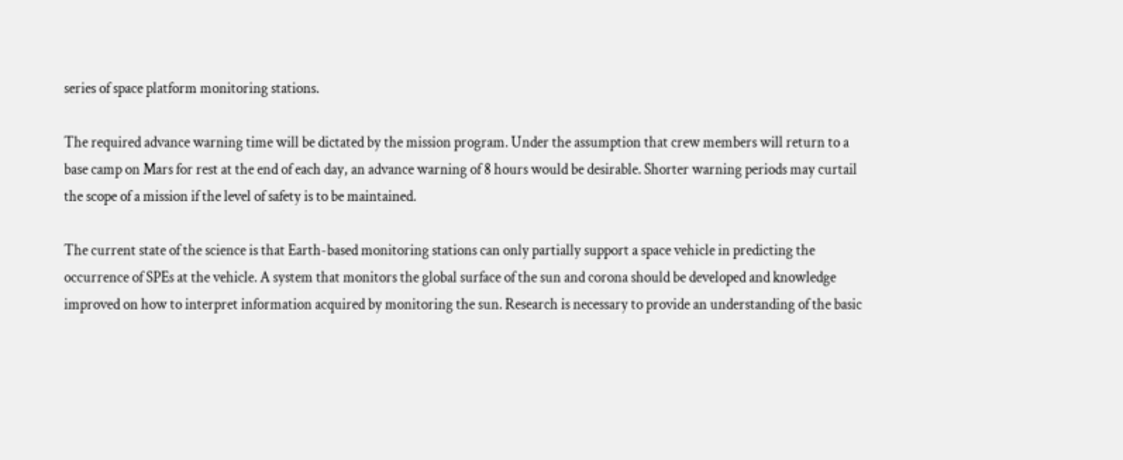series of space platform monitoring stations.

The required advance warning time will be dictated by the mission program. Under the assumption that crew members will return to a base camp on Mars for rest at the end of each day, an advance warning of 8 hours would be desirable. Shorter warning periods may curtail the scope of a mission if the level of safety is to be maintained.

The current state of the science is that Earth-based monitoring stations can only partially support a space vehicle in predicting the occurrence of SPEs at the vehicle. A system that monitors the global surface of the sun and corona should be developed and knowledge improved on how to interpret information acquired by monitoring the sun. Research is necessary to provide an understanding of the basic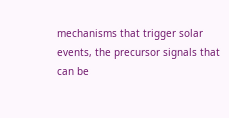mechanisms that trigger solar events, the precursor signals that can be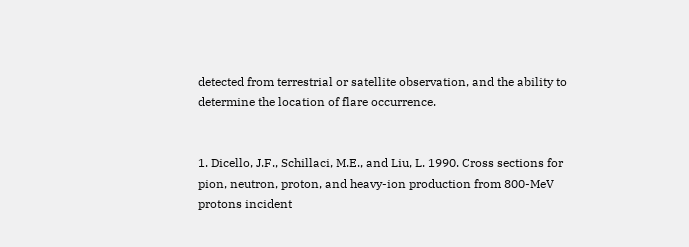detected from terrestrial or satellite observation, and the ability to determine the location of flare occurrence.


1. Dicello, J.F., Schillaci, M.E., and Liu, L. 1990. Cross sections for pion, neutron, proton, and heavy-ion production from 800-MeV protons incident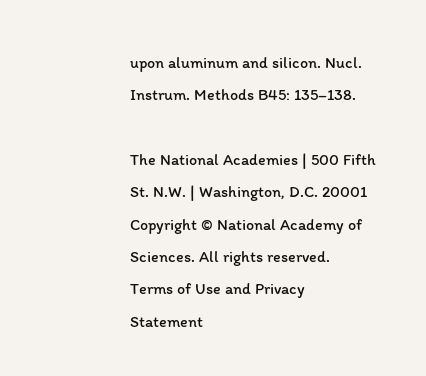upon aluminum and silicon. Nucl. Instrum. Methods B45: 135–138.

The National Academies | 500 Fifth St. N.W. | Washington, D.C. 20001
Copyright © National Academy of Sciences. All rights reserved.
Terms of Use and Privacy Statement